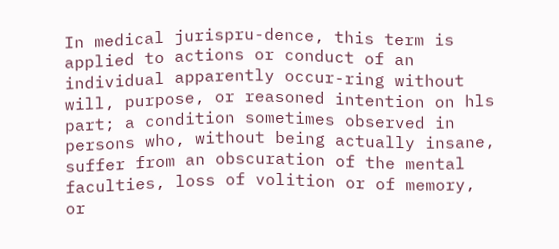In medical jurispru-dence, this term is applied to actions or conduct of an individual apparently occur-ring without will, purpose, or reasoned intention on hls part; a condition sometimes observed in persons who, without being actually insane, suffer from an obscuration of the mental faculties, loss of volition or of memory, or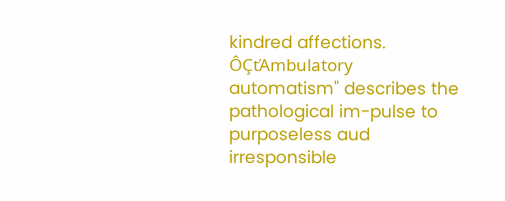kindred affections. ÔÇťAmbulatory automatism" describes the pathological im-pulse to purposeless aud irresponsible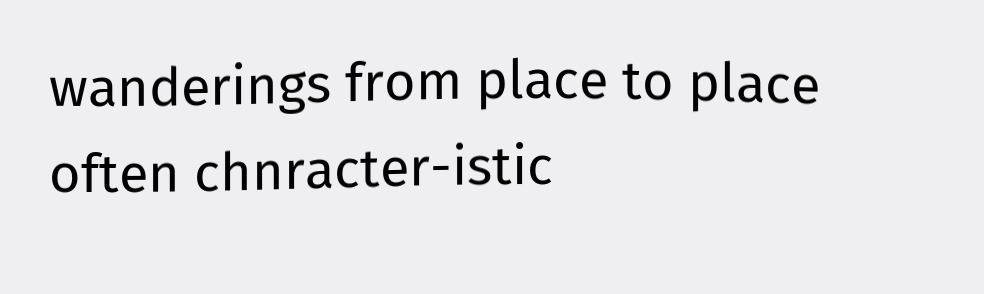wanderings from place to place often chnracter-istic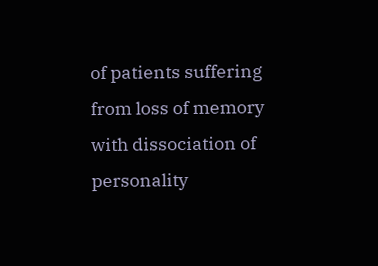of patients suffering from loss of memory with dissociation of personality